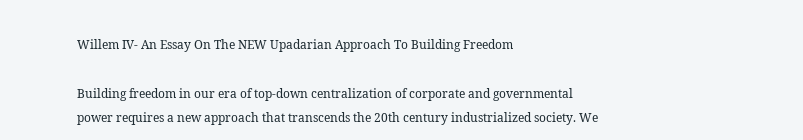Willem IV- An Essay On The NEW Upadarian Approach To Building Freedom

Building freedom in our era of top-down centralization of corporate and governmental power requires a new approach that transcends the 20th century industrialized society. We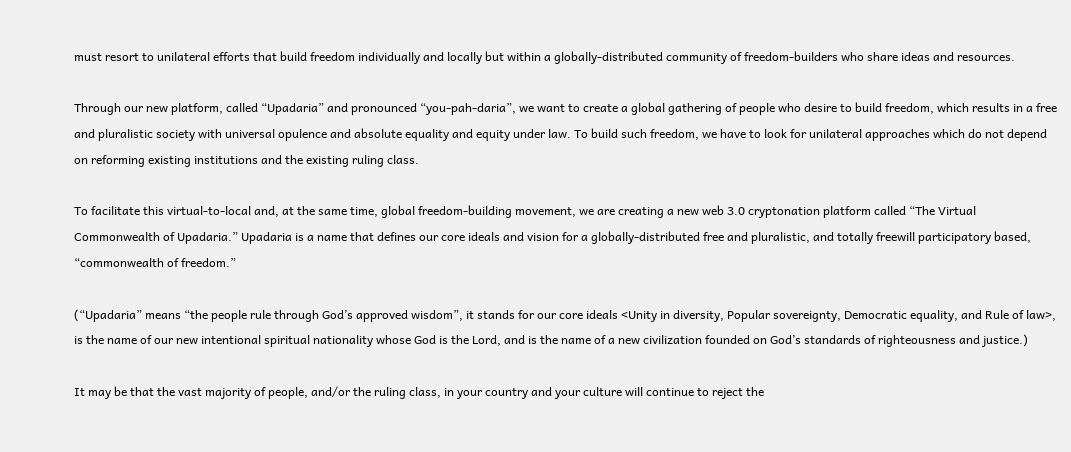must resort to unilateral efforts that build freedom individually and locally but within a globally-distributed community of freedom-builders who share ideas and resources.

Through our new platform, called “Upadaria” and pronounced “you-pah-daria”, we want to create a global gathering of people who desire to build freedom, which results in a free and pluralistic society with universal opulence and absolute equality and equity under law. To build such freedom, we have to look for unilateral approaches which do not depend on reforming existing institutions and the existing ruling class.

To facilitate this virtual-to-local and, at the same time, global freedom-building movement, we are creating a new web 3.0 cryptonation platform called “The Virtual Commonwealth of Upadaria.” Upadaria is a name that defines our core ideals and vision for a globally-distributed free and pluralistic, and totally freewill participatory based, “commonwealth of freedom.”

(“Upadaria” means “the people rule through God’s approved wisdom”, it stands for our core ideals <Unity in diversity, Popular sovereignty, Democratic equality, and Rule of law>, is the name of our new intentional spiritual nationality whose God is the Lord, and is the name of a new civilization founded on God’s standards of righteousness and justice.)

It may be that the vast majority of people, and/or the ruling class, in your country and your culture will continue to reject the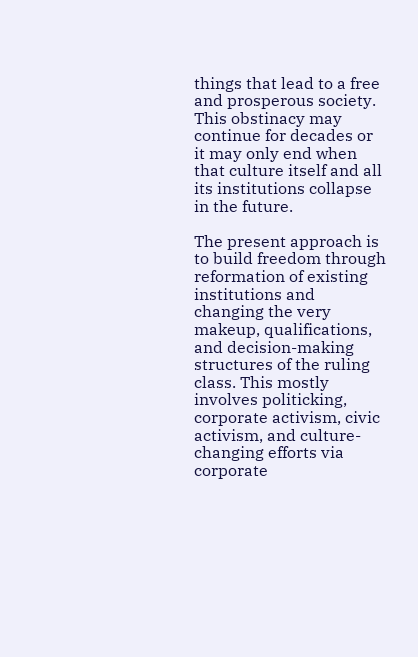things that lead to a free and prosperous society. This obstinacy may continue for decades or it may only end when that culture itself and all its institutions collapse in the future.

The present approach is to build freedom through reformation of existing institutions and changing the very makeup, qualifications, and decision-making structures of the ruling class. This mostly involves politicking, corporate activism, civic activism, and culture-changing efforts via corporate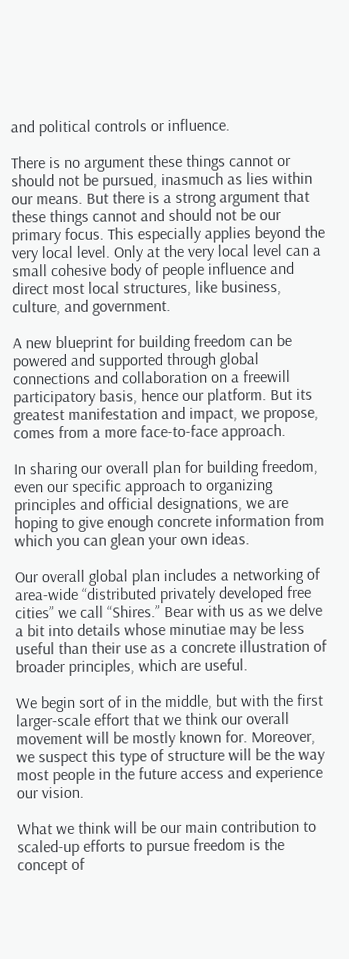and political controls or influence.

There is no argument these things cannot or should not be pursued, inasmuch as lies within our means. But there is a strong argument that these things cannot and should not be our primary focus. This especially applies beyond the very local level. Only at the very local level can a small cohesive body of people influence and direct most local structures, like business, culture, and government.

A new blueprint for building freedom can be powered and supported through global connections and collaboration on a freewill participatory basis, hence our platform. But its greatest manifestation and impact, we propose, comes from a more face-to-face approach.

In sharing our overall plan for building freedom, even our specific approach to organizing principles and official designations, we are hoping to give enough concrete information from which you can glean your own ideas.

Our overall global plan includes a networking of area-wide “distributed privately developed free cities” we call “Shires.” Bear with us as we delve a bit into details whose minutiae may be less useful than their use as a concrete illustration of broader principles, which are useful.

We begin sort of in the middle, but with the first larger-scale effort that we think our overall movement will be mostly known for. Moreover, we suspect this type of structure will be the way most people in the future access and experience our vision.

What we think will be our main contribution to scaled-up efforts to pursue freedom is the concept of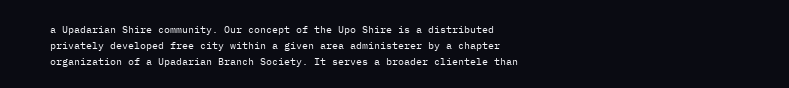a Upadarian Shire community. Our concept of the Upo Shire is a distributed privately developed free city within a given area administerer by a chapter organization of a Upadarian Branch Society. It serves a broader clientele than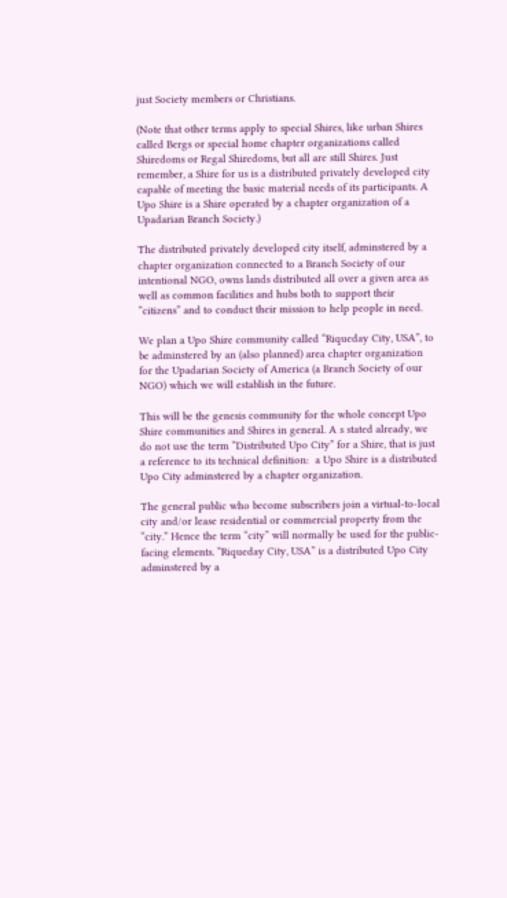just Society members or Christians.

(Note that other terms apply to special Shires, like urban Shires called Bergs or special home chapter organizations called Shiredoms or Regal Shiredoms, but all are still Shires. Just remember, a Shire for us is a distributed privately developed city capable of meeting the basic material needs of its participants. A Upo Shire is a Shire operated by a chapter organization of a Upadarian Branch Society.)

The distributed privately developed city itself, adminstered by a chapter organization connected to a Branch Society of our intentional NGO, owns lands distributed all over a given area as well as common facilities and hubs both to support their “citizens” and to conduct their mission to help people in need.

We plan a Upo Shire community called “Riqueday City, USA”, to be adminstered by an (also planned) area chapter organization for the Upadarian Society of America (a Branch Society of our NGO) which we will establish in the future.

This will be the genesis community for the whole concept Upo Shire communities and Shires in general. A s stated already, we do not use the term “Distributed Upo City” for a Shire, that is just a reference to its technical definition:  a Upo Shire is a distributed Upo City adminstered by a chapter organization.

The general public who become subscribers join a virtual-to-local city and/or lease residential or commercial property from the “city.” Hence the term “city” will normally be used for the public-facing elements. “Riqueday City, USA” is a distributed Upo City adminstered by a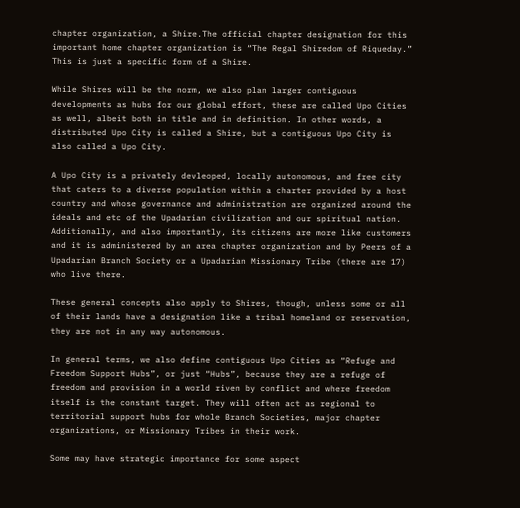chapter organization, a Shire.The official chapter designation for this important home chapter organization is “The Regal Shiredom of Riqueday.” This is just a specific form of a Shire.

While Shires will be the norm, we also plan larger contiguous developments as hubs for our global effort, these are called Upo Cities as well, albeit both in title and in definition. In other words, a distributed Upo City is called a Shire, but a contiguous Upo City is also called a Upo City.

A Upo City is a privately devleoped, locally autonomous, and free city that caters to a diverse population within a charter provided by a host country and whose governance and administration are organized around the ideals and etc of the Upadarian civilization and our spiritual nation. Additionally, and also importantly, its citizens are more like customers and it is administered by an area chapter organization and by Peers of a Upadarian Branch Society or a Upadarian Missionary Tribe (there are 17) who live there.

These general concepts also apply to Shires, though, unless some or all of their lands have a designation like a tribal homeland or reservation, they are not in any way autonomous.

In general terms, we also define contiguous Upo Cities as “Refuge and Freedom Support Hubs”, or just “Hubs”, because they are a refuge of freedom and provision in a world riven by conflict and where freedom itself is the constant target. They will often act as regional to territorial support hubs for whole Branch Societies, major chapter organizations, or Missionary Tribes in their work.

Some may have strategic importance for some aspect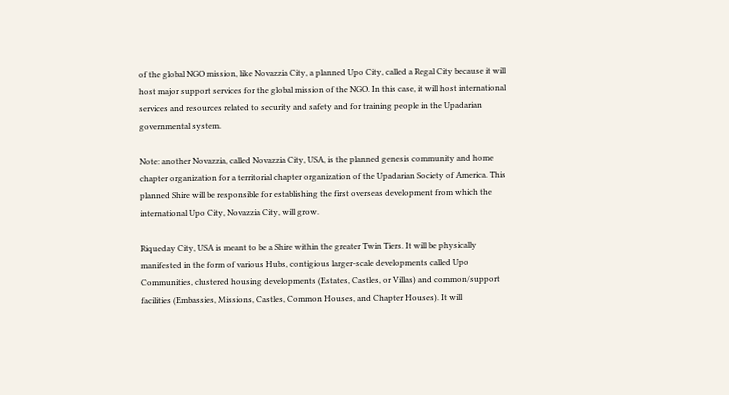of the global NGO mission, like Novazzia City, a planned Upo City, called a Regal City because it will host major support services for the global mission of the NGO. In this case, it will host international services and resources related to security and safety and for training people in the Upadarian governmental system.

Note: another Novazzia, called Novazzia City, USA, is the planned genesis community and home chapter organization for a territorial chapter organization of the Upadarian Society of America. This planned Shire will be responsible for establishing the first overseas development from which the international Upo City, Novazzia City, will grow.

Riqueday City, USA is meant to be a Shire within the greater Twin Tiers. It will be physically manifested in the form of various Hubs, contigious larger-scale developments called Upo Communities, clustered housing developments (Estates, Castles, or Villas) and common/support facilities (Embassies, Missions, Castles, Common Houses, and Chapter Houses). It will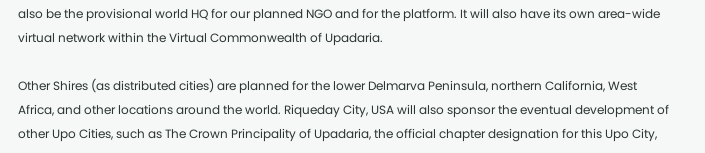also be the provisional world HQ for our planned NGO and for the platform. It will also have its own area-wide virtual network within the Virtual Commonwealth of Upadaria.

Other Shires (as distributed cities) are planned for the lower Delmarva Peninsula, northern California, West Africa, and other locations around the world. Riqueday City, USA will also sponsor the eventual development of other Upo Cities, such as The Crown Principality of Upadaria, the official chapter designation for this Upo City,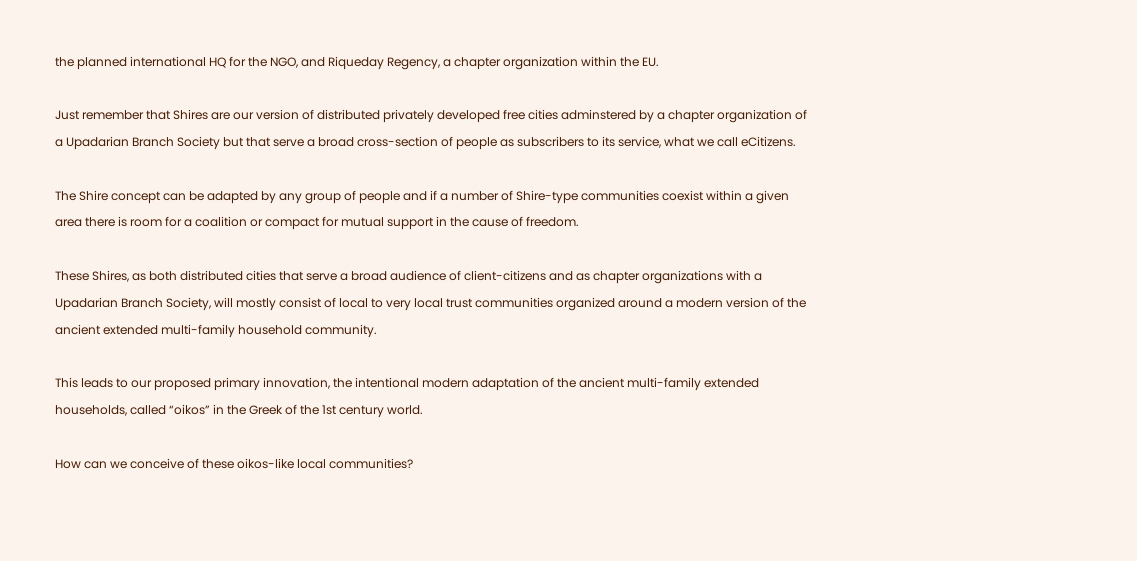the planned international HQ for the NGO, and Riqueday Regency, a chapter organization within the EU.

Just remember that Shires are our version of distributed privately developed free cities adminstered by a chapter organization of a Upadarian Branch Society but that serve a broad cross-section of people as subscribers to its service, what we call eCitizens.

The Shire concept can be adapted by any group of people and if a number of Shire-type communities coexist within a given area there is room for a coalition or compact for mutual support in the cause of freedom.

These Shires, as both distributed cities that serve a broad audience of client-citizens and as chapter organizations with a Upadarian Branch Society, will mostly consist of local to very local trust communities organized around a modern version of the ancient extended multi-family household community.

This leads to our proposed primary innovation, the intentional modern adaptation of the ancient multi-family extended households, called “oikos” in the Greek of the 1st century world.

How can we conceive of these oikos-like local communities?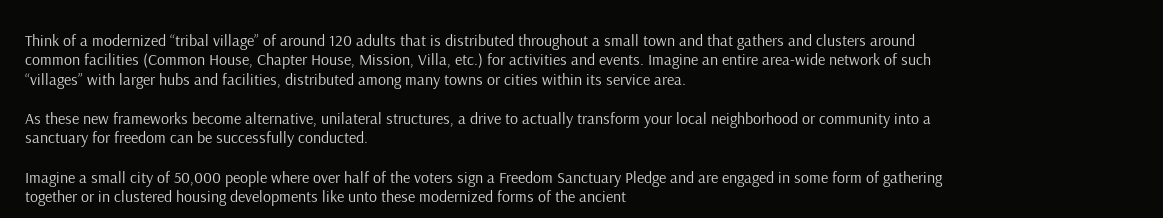Think of a modernized “tribal village” of around 120 adults that is distributed throughout a small town and that gathers and clusters around common facilities (Common House, Chapter House, Mission, Villa, etc.) for activities and events. Imagine an entire area-wide network of such “villages” with larger hubs and facilities, distributed among many towns or cities within its service area.

As these new frameworks become alternative, unilateral structures, a drive to actually transform your local neighborhood or community into a sanctuary for freedom can be successfully conducted.

Imagine a small city of 50,000 people where over half of the voters sign a Freedom Sanctuary Pledge and are engaged in some form of gathering together or in clustered housing developments like unto these modernized forms of the ancient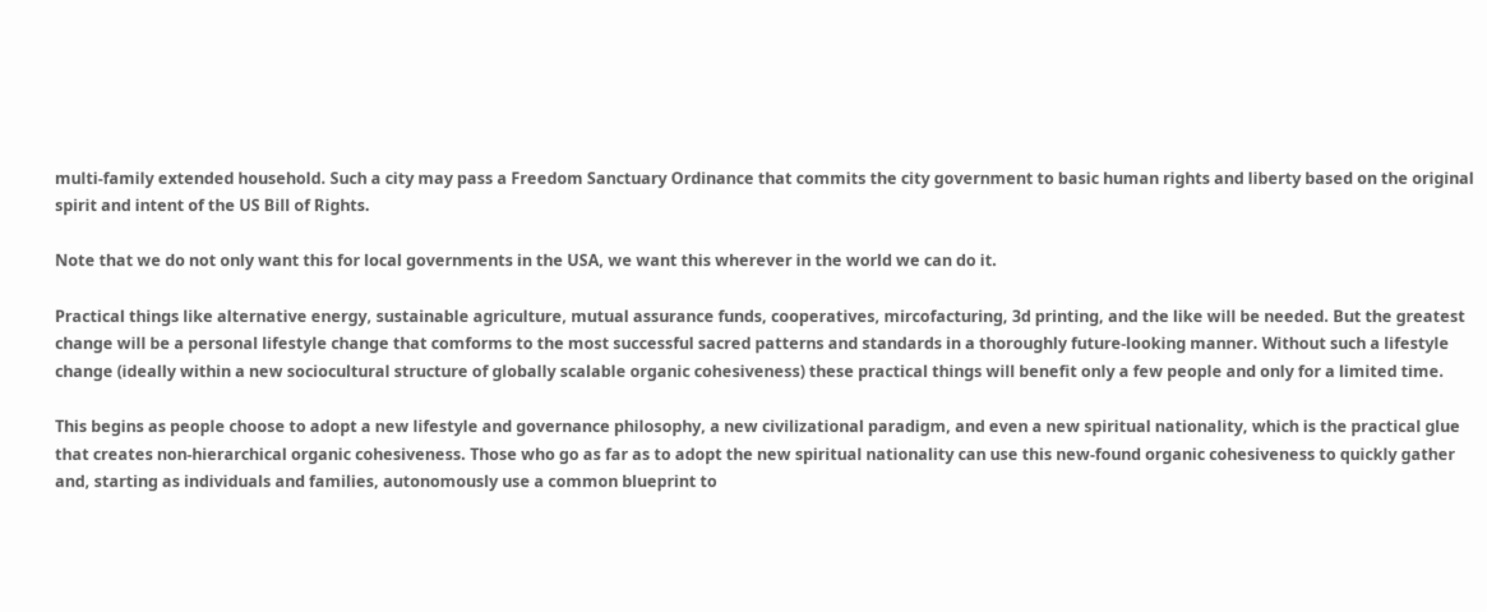multi-family extended household. Such a city may pass a Freedom Sanctuary Ordinance that commits the city government to basic human rights and liberty based on the original spirit and intent of the US Bill of Rights.

Note that we do not only want this for local governments in the USA, we want this wherever in the world we can do it.

Practical things like alternative energy, sustainable agriculture, mutual assurance funds, cooperatives, mircofacturing, 3d printing, and the like will be needed. But the greatest change will be a personal lifestyle change that comforms to the most successful sacred patterns and standards in a thoroughly future-looking manner. Without such a lifestyle change (ideally within a new sociocultural structure of globally scalable organic cohesiveness) these practical things will benefit only a few people and only for a limited time.

This begins as people choose to adopt a new lifestyle and governance philosophy, a new civilizational paradigm, and even a new spiritual nationality, which is the practical glue that creates non-hierarchical organic cohesiveness. Those who go as far as to adopt the new spiritual nationality can use this new-found organic cohesiveness to quickly gather and, starting as individuals and families, autonomously use a common blueprint to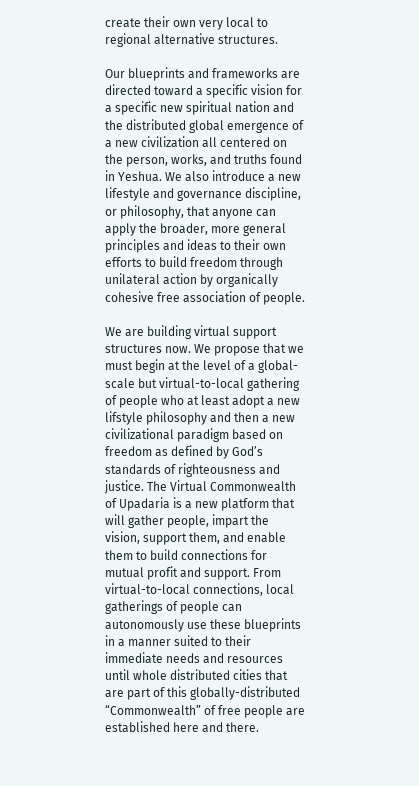create their own very local to regional alternative structures.

Our blueprints and frameworks are directed toward a specific vision for a specific new spiritual nation and the distributed global emergence of a new civilization all centered on the person, works, and truths found in Yeshua. We also introduce a new lifestyle and governance discipline, or philosophy, that anyone can apply the broader, more general principles and ideas to their own efforts to build freedom through unilateral action by organically cohesive free association of people.

We are building virtual support structures now. We propose that we must begin at the level of a global-scale but virtual-to-local gathering of people who at least adopt a new lifstyle philosophy and then a new civilizational paradigm based on freedom as defined by God’s standards of righteousness and justice. The Virtual Commonwealth of Upadaria is a new platform that will gather people, impart the vision, support them, and enable them to build connections for mutual profit and support. From virtual-to-local connections, local gatherings of people can autonomously use these blueprints in a manner suited to their immediate needs and resources until whole distributed cities that are part of this globally-distributed “Commonwealth” of free people are established here and there.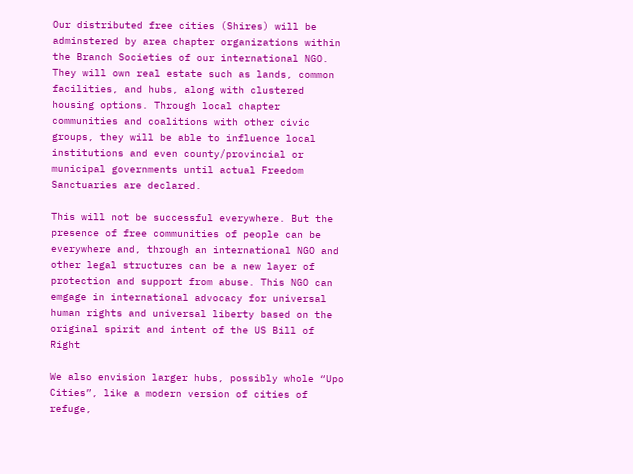Our distributed free cities (Shires) will be adminstered by area chapter organizations within the Branch Societies of our international NGO. They will own real estate such as lands, common facilities, and hubs, along with clustered housing options. Through local chapter communities and coalitions with other civic groups, they will be able to influence local institutions and even county/provincial or municipal governments until actual Freedom Sanctuaries are declared.

This will not be successful everywhere. But the presence of free communities of people can be everywhere and, through an international NGO and other legal structures can be a new layer of protection and support from abuse. This NGO can emgage in international advocacy for universal human rights and universal liberty based on the original spirit and intent of the US Bill of Right

We also envision larger hubs, possibly whole “Upo Cities”, like a modern version of cities of refuge,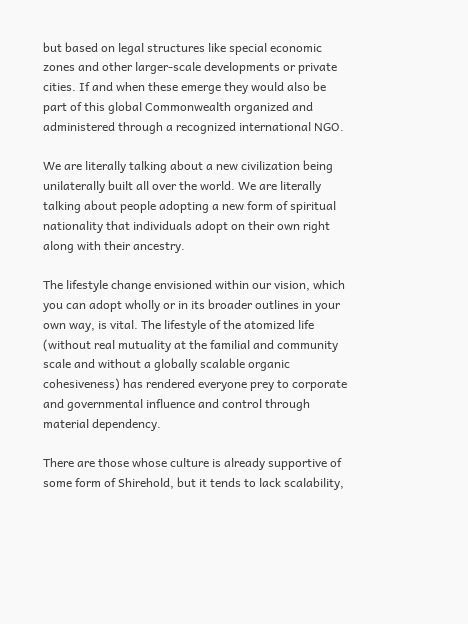but based on legal structures like special economic zones and other larger-scale developments or private cities. If and when these emerge they would also be part of this global Commonwealth organized and administered through a recognized international NGO.

We are literally talking about a new civilization being unilaterally built all over the world. We are literally talking about people adopting a new form of spiritual nationality that individuals adopt on their own right along with their ancestry.

The lifestyle change envisioned within our vision, which you can adopt wholly or in its broader outlines in your own way, is vital. The lifestyle of the atomized life (without real mutuality at the familial and community scale and without a globally scalable organic cohesiveness) has rendered everyone prey to corporate and governmental influence and control through material dependency.

There are those whose culture is already supportive of some form of Shirehold, but it tends to lack scalability,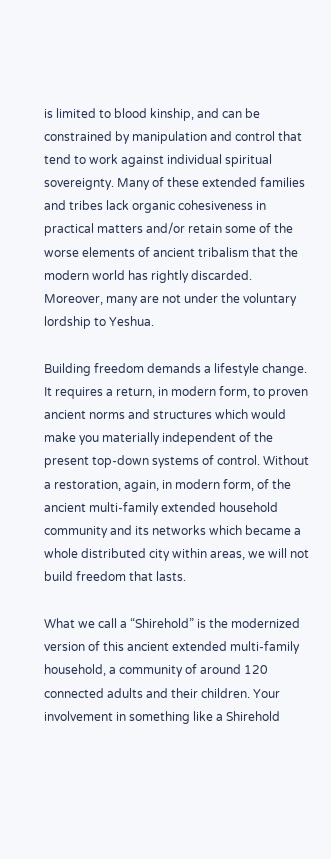is limited to blood kinship, and can be constrained by manipulation and control that tend to work against individual spiritual sovereignty. Many of these extended families and tribes lack organic cohesiveness in practical matters and/or retain some of the worse elements of ancient tribalism that the modern world has rightly discarded. Moreover, many are not under the voluntary lordship to Yeshua.

Building freedom demands a lifestyle change. It requires a return, in modern form, to proven ancient norms and structures which would make you materially independent of the present top-down systems of control. Without a restoration, again, in modern form, of the ancient multi-family extended household community and its networks which became a whole distributed city within areas, we will not build freedom that lasts.

What we call a “Shirehold” is the modernized version of this ancient extended multi-family household, a community of around 120 connected adults and their children. Your involvement in something like a Shirehold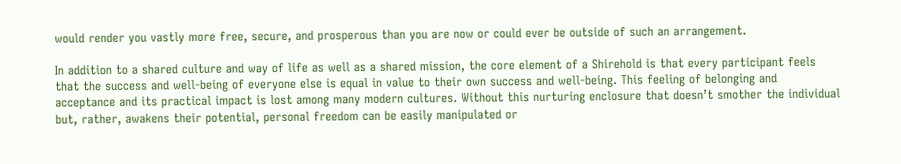would render you vastly more free, secure, and prosperous than you are now or could ever be outside of such an arrangement.

In addition to a shared culture and way of life as well as a shared mission, the core element of a Shirehold is that every participant feels that the success and well-being of everyone else is equal in value to their own success and well-being. This feeling of belonging and acceptance and its practical impact is lost among many modern cultures. Without this nurturing enclosure that doesn’t smother the individual but, rather, awakens their potential, personal freedom can be easily manipulated or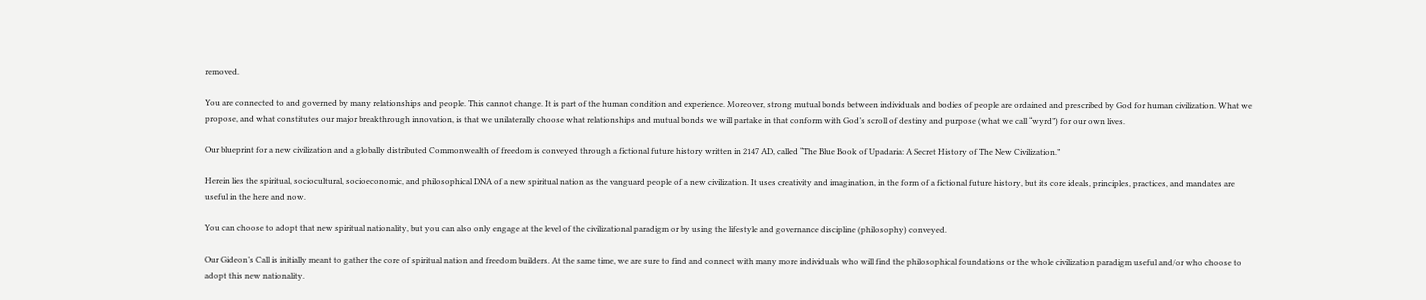removed.

You are connected to and governed by many relationships and people. This cannot change. It is part of the human condition and experience. Moreover, strong mutual bonds between individuals and bodies of people are ordained and prescribed by God for human civilization. What we propose, and what constitutes our major breakthrough innovation, is that we unilaterally choose what relationships and mutual bonds we will partake in that conform with God’s scroll of destiny and purpose (what we call “wyrd”) for our own lives.

Our blueprint for a new civilization and a globally distributed Commonwealth of freedom is conveyed through a fictional future history written in 2147 AD, called “The Blue Book of Upadaria: A Secret History of The New Civilization.”

Herein lies the spiritual, sociocultural, socioeconomic, and philosophical DNA of a new spiritual nation as the vanguard people of a new civilization. It uses creativity and imagination, in the form of a fictional future history, but its core ideals, principles, practices, and mandates are useful in the here and now.

You can choose to adopt that new spiritual nationality, but you can also only engage at the level of the civilizational paradigm or by using the lifestyle and governance discipline (philosophy) conveyed.

Our Gideon’s Call is initially meant to gather the core of spiritual nation and freedom builders. At the same time, we are sure to find and connect with many more individuals who will find the philosophical foundations or the whole civilization paradigm useful and/or who choose to adopt this new nationality.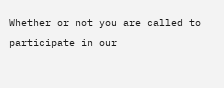Whether or not you are called to participate in our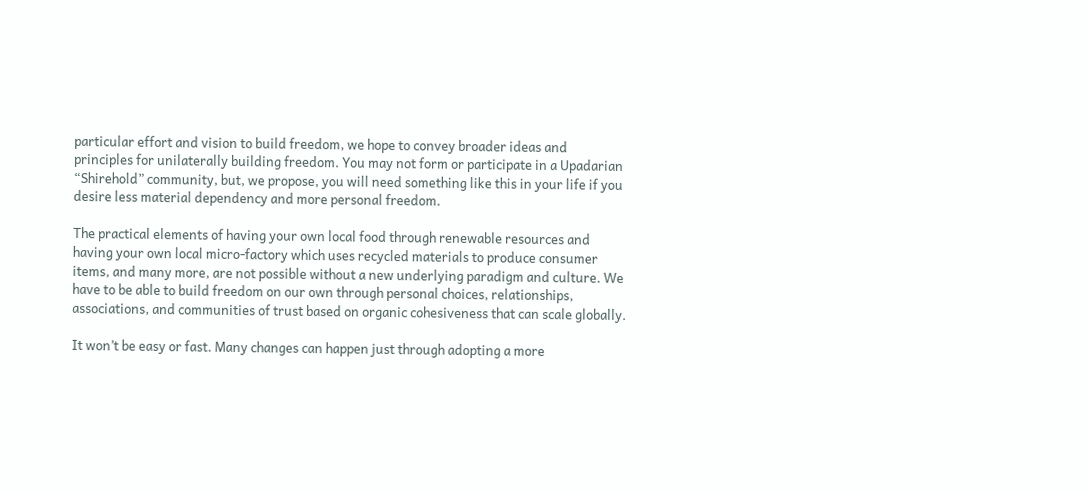particular effort and vision to build freedom, we hope to convey broader ideas and principles for unilaterally building freedom. You may not form or participate in a Upadarian “Shirehold” community, but, we propose, you will need something like this in your life if you desire less material dependency and more personal freedom.

The practical elements of having your own local food through renewable resources and having your own local micro-factory which uses recycled materials to produce consumer items, and many more, are not possible without a new underlying paradigm and culture. We have to be able to build freedom on our own through personal choices, relationships, associations, and communities of trust based on organic cohesiveness that can scale globally.

It won’t be easy or fast. Many changes can happen just through adopting a more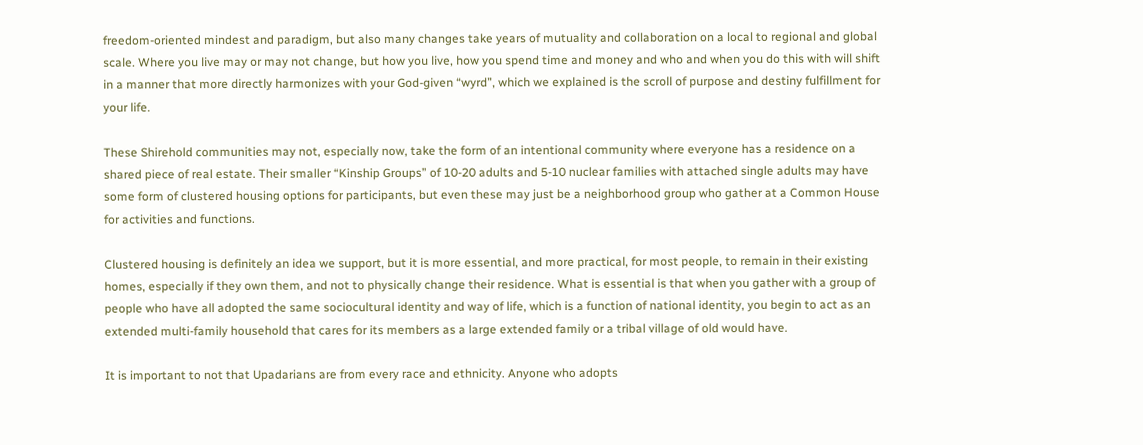freedom-oriented mindest and paradigm, but also many changes take years of mutuality and collaboration on a local to regional and global scale. Where you live may or may not change, but how you live, how you spend time and money and who and when you do this with will shift in a manner that more directly harmonizes with your God-given “wyrd”, which we explained is the scroll of purpose and destiny fulfillment for your life.

These Shirehold communities may not, especially now, take the form of an intentional community where everyone has a residence on a shared piece of real estate. Their smaller “Kinship Groups” of 10-20 adults and 5-10 nuclear families with attached single adults may have some form of clustered housing options for participants, but even these may just be a neighborhood group who gather at a Common House for activities and functions.

Clustered housing is definitely an idea we support, but it is more essential, and more practical, for most people, to remain in their existing homes, especially if they own them, and not to physically change their residence. What is essential is that when you gather with a group of people who have all adopted the same sociocultural identity and way of life, which is a function of national identity, you begin to act as an extended multi-family household that cares for its members as a large extended family or a tribal village of old would have.

It is important to not that Upadarians are from every race and ethnicity. Anyone who adopts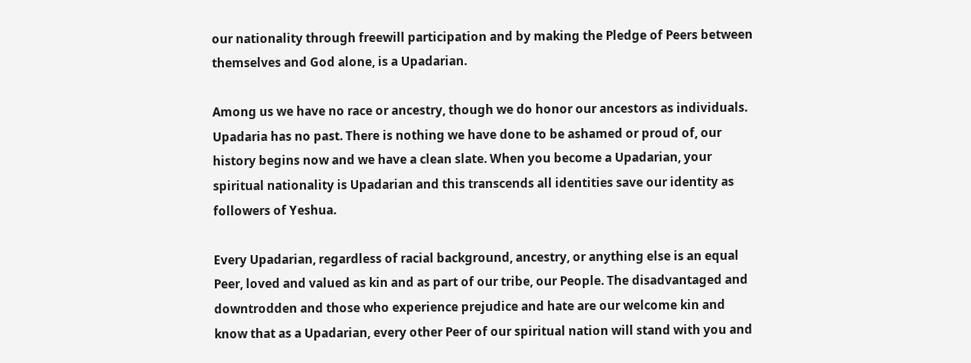our nationality through freewill participation and by making the Pledge of Peers between themselves and God alone, is a Upadarian.

Among us we have no race or ancestry, though we do honor our ancestors as individuals. Upadaria has no past. There is nothing we have done to be ashamed or proud of, our history begins now and we have a clean slate. When you become a Upadarian, your spiritual nationality is Upadarian and this transcends all identities save our identity as followers of Yeshua.

Every Upadarian, regardless of racial background, ancestry, or anything else is an equal Peer, loved and valued as kin and as part of our tribe, our People. The disadvantaged and downtrodden and those who experience prejudice and hate are our welcome kin and know that as a Upadarian, every other Peer of our spiritual nation will stand with you and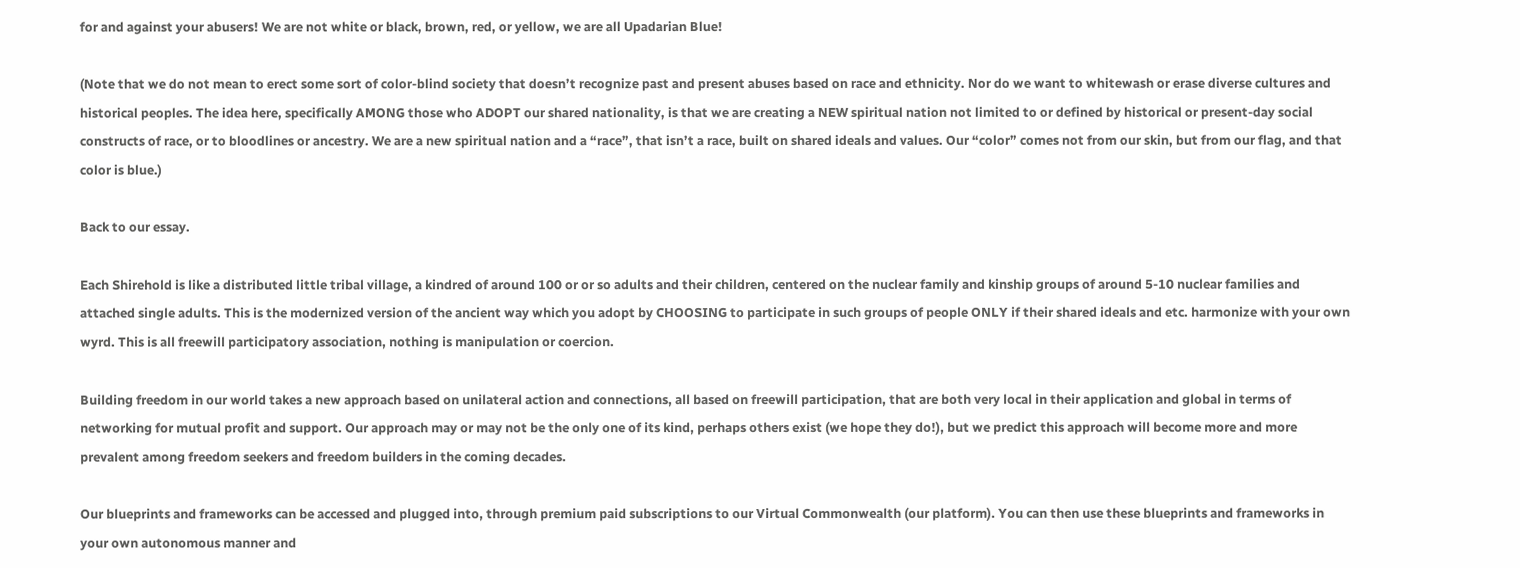for and against your abusers! We are not white or black, brown, red, or yellow, we are all Upadarian Blue!

(Note that we do not mean to erect some sort of color-blind society that doesn’t recognize past and present abuses based on race and ethnicity. Nor do we want to whitewash or erase diverse cultures and historical peoples. The idea here, specifically AMONG those who ADOPT our shared nationality, is that we are creating a NEW spiritual nation not limited to or defined by historical or present-day social constructs of race, or to bloodlines or ancestry. We are a new spiritual nation and a “race”, that isn’t a race, built on shared ideals and values. Our “color” comes not from our skin, but from our flag, and that color is blue.)

Back to our essay.

Each Shirehold is like a distributed little tribal village, a kindred of around 100 or or so adults and their children, centered on the nuclear family and kinship groups of around 5-10 nuclear families and attached single adults. This is the modernized version of the ancient way which you adopt by CHOOSING to participate in such groups of people ONLY if their shared ideals and etc. harmonize with your own wyrd. This is all freewill participatory association, nothing is manipulation or coercion.

Building freedom in our world takes a new approach based on unilateral action and connections, all based on freewill participation, that are both very local in their application and global in terms of networking for mutual profit and support. Our approach may or may not be the only one of its kind, perhaps others exist (we hope they do!), but we predict this approach will become more and more prevalent among freedom seekers and freedom builders in the coming decades.

Our blueprints and frameworks can be accessed and plugged into, through premium paid subscriptions to our Virtual Commonwealth (our platform). You can then use these blueprints and frameworks in your own autonomous manner and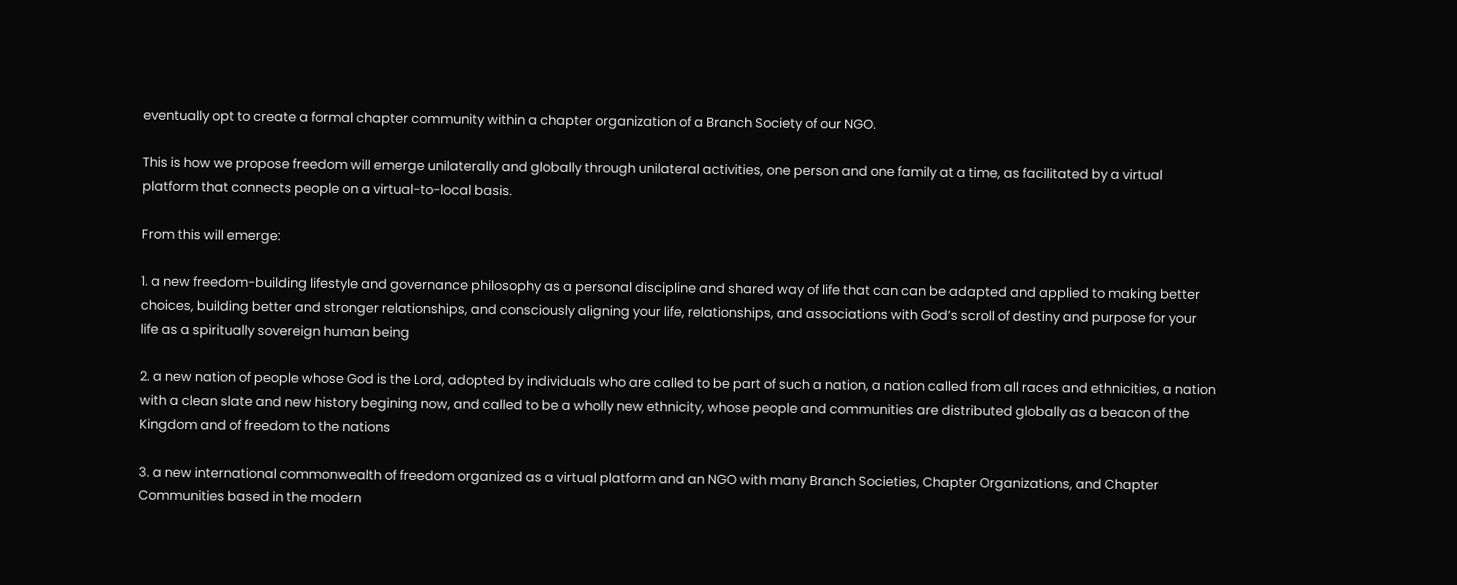eventually opt to create a formal chapter community within a chapter organization of a Branch Society of our NGO.

This is how we propose freedom will emerge unilaterally and globally through unilateral activities, one person and one family at a time, as facilitated by a virtual platform that connects people on a virtual-to-local basis.

From this will emerge:

1. a new freedom-building lifestyle and governance philosophy as a personal discipline and shared way of life that can can be adapted and applied to making better choices, building better and stronger relationships, and consciously aligning your life, relationships, and associations with God’s scroll of destiny and purpose for your life as a spiritually sovereign human being

2. a new nation of people whose God is the Lord, adopted by individuals who are called to be part of such a nation, a nation called from all races and ethnicities, a nation with a clean slate and new history begining now, and called to be a wholly new ethnicity, whose people and communities are distributed globally as a beacon of the Kingdom and of freedom to the nations

3. a new international commonwealth of freedom organized as a virtual platform and an NGO with many Branch Societies, Chapter Organizations, and Chapter Communities based in the modern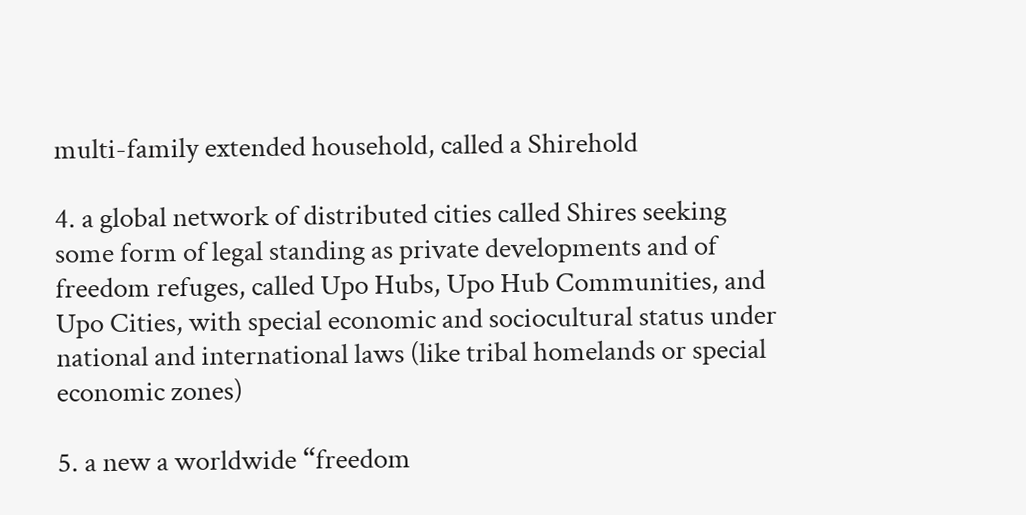multi-family extended household, called a Shirehold

4. a global network of distributed cities called Shires seeking some form of legal standing as private developments and of freedom refuges, called Upo Hubs, Upo Hub Communities, and Upo Cities, with special economic and sociocultural status under national and international laws (like tribal homelands or special economic zones)

5. a new a worldwide “freedom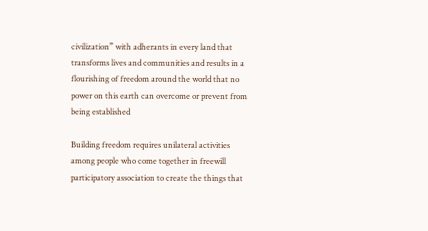civilization” with adherants in every land that transforms lives and communities and results in a flourishing of freedom around the world that no power on this earth can overcome or prevent from being established

Building freedom requires unilateral activities among people who come together in freewill participatory association to create the things that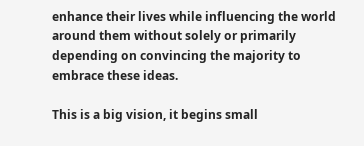enhance their lives while influencing the world around them without solely or primarily depending on convincing the majority to embrace these ideas.

This is a big vision, it begins small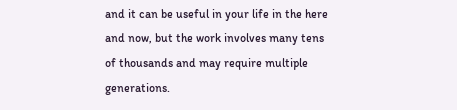and it can be useful in your life in the here and now, but the work involves many tens of thousands and may require multiple generations.